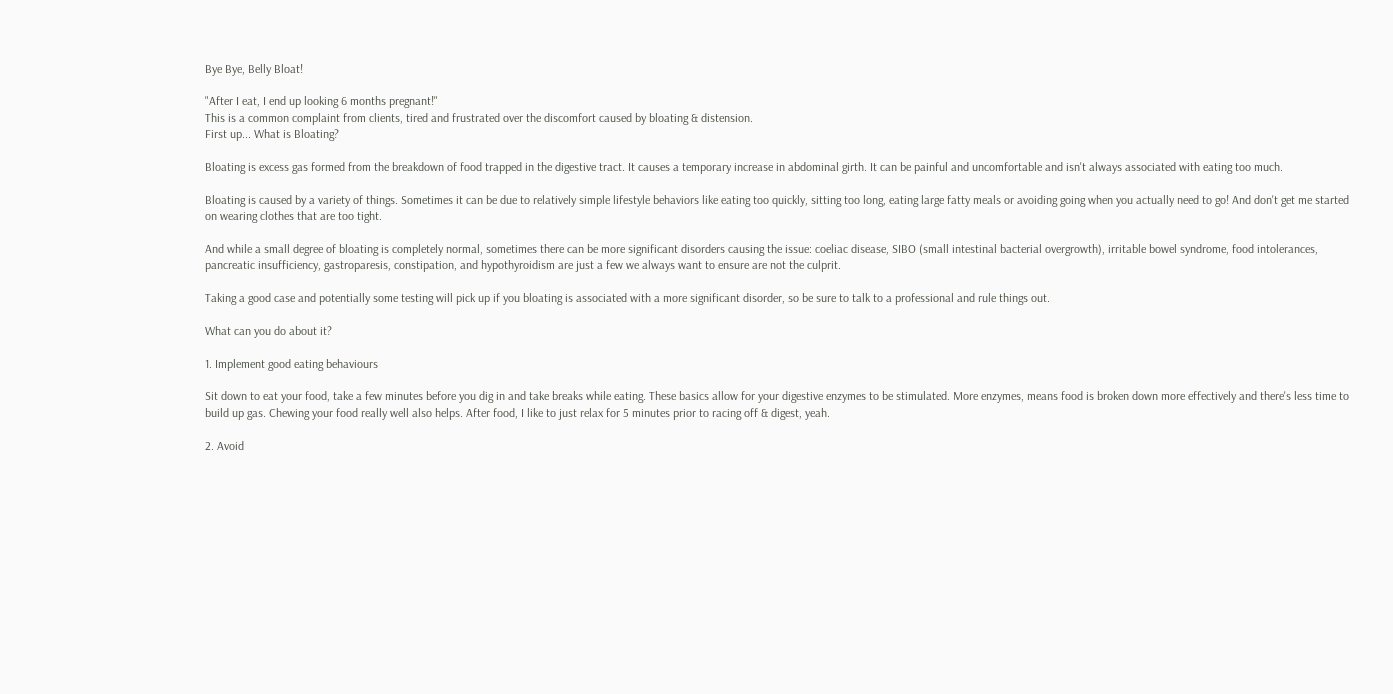Bye Bye, Belly Bloat!

"After I eat, I end up looking 6 months pregnant!"
This is a common complaint from clients, tired and frustrated over the discomfort caused by bloating & distension.
First up... What is Bloating?

Bloating is excess gas formed from the breakdown of food trapped in the digestive tract. It causes a temporary increase in abdominal girth. It can be painful and uncomfortable and isn't always associated with eating too much.

Bloating is caused by a variety of things. Sometimes it can be due to relatively simple lifestyle behaviors like eating too quickly, sitting too long, eating large fatty meals or avoiding going when you actually need to go! And don't get me started on wearing clothes that are too tight.

And while a small degree of bloating is completely normal, sometimes there can be more significant disorders causing the issue: coeliac disease, SIBO (small intestinal bacterial overgrowth), irritable bowel syndrome, food intolerances, pancreatic insufficiency, gastroparesis, constipation, and hypothyroidism are just a few we always want to ensure are not the culprit.

Taking a good case and potentially some testing will pick up if you bloating is associated with a more significant disorder, so be sure to talk to a professional and rule things out.

What can you do about it?

1. Implement good eating behaviours

Sit down to eat your food, take a few minutes before you dig in and take breaks while eating. These basics allow for your digestive enzymes to be stimulated. More enzymes, means food is broken down more effectively and there's less time to build up gas. Chewing your food really well also helps. After food, I like to just relax for 5 minutes prior to racing off & digest, yeah.

2. Avoid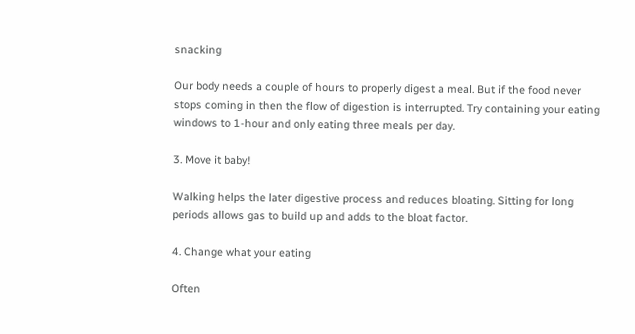snacking

Our body needs a couple of hours to properly digest a meal. But if the food never stops coming in then the flow of digestion is interrupted. Try containing your eating windows to 1-hour and only eating three meals per day.

3. Move it baby!

Walking helps the later digestive process and reduces bloating. Sitting for long periods allows gas to build up and adds to the bloat factor.

4. Change what your eating

Often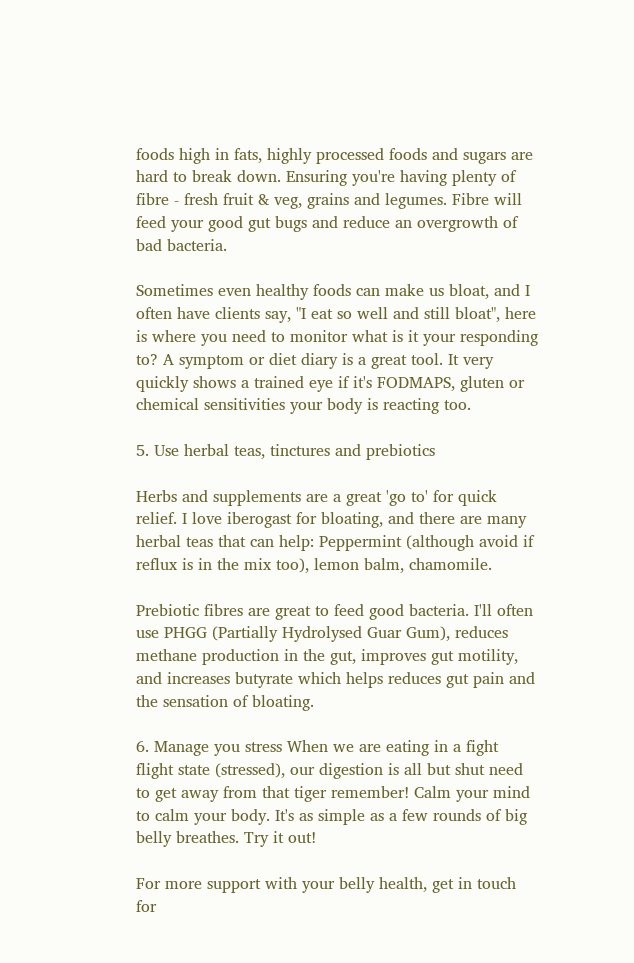foods high in fats, highly processed foods and sugars are hard to break down. Ensuring you're having plenty of fibre - fresh fruit & veg, grains and legumes. Fibre will feed your good gut bugs and reduce an overgrowth of bad bacteria.

Sometimes even healthy foods can make us bloat, and I often have clients say, "I eat so well and still bloat", here is where you need to monitor what is it your responding to? A symptom or diet diary is a great tool. It very quickly shows a trained eye if it's FODMAPS, gluten or chemical sensitivities your body is reacting too.

5. Use herbal teas, tinctures and prebiotics

Herbs and supplements are a great 'go to' for quick relief. I love iberogast for bloating, and there are many herbal teas that can help: Peppermint (although avoid if reflux is in the mix too), lemon balm, chamomile.

Prebiotic fibres are great to feed good bacteria. I'll often use PHGG (Partially Hydrolysed Guar Gum), reduces methane production in the gut, improves gut motility, and increases butyrate which helps reduces gut pain and the sensation of bloating.

6. Manage you stress When we are eating in a fight flight state (stressed), our digestion is all but shut need to get away from that tiger remember! Calm your mind to calm your body. It's as simple as a few rounds of big belly breathes. Try it out!

For more support with your belly health, get in touch for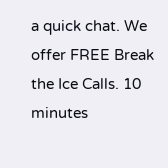a quick chat. We offer FREE Break the Ice Calls. 10 minutes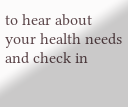to hear about your health needs and check in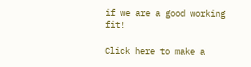if we are a good working fit!

Click here to make a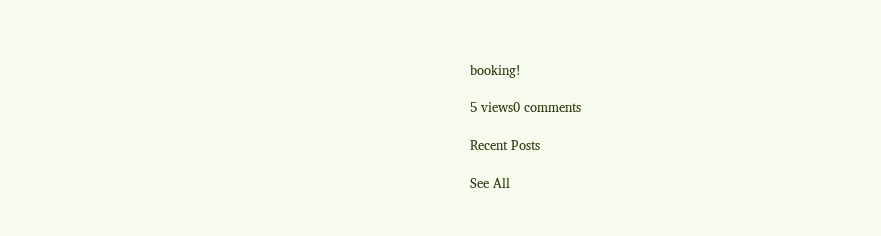booking!

5 views0 comments

Recent Posts

See All